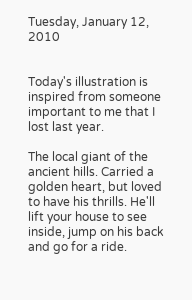Tuesday, January 12, 2010


Today's illustration is inspired from someone important to me that I lost last year.

The local giant of the ancient hills. Carried a golden heart, but loved to have his thrills. He'll lift your house to see inside, jump on his back and go for a ride.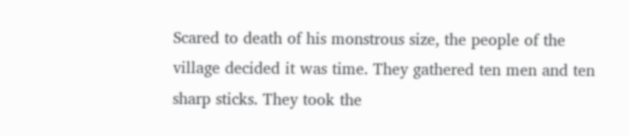Scared to death of his monstrous size, the people of the village decided it was time. They gathered ten men and ten sharp sticks. They took the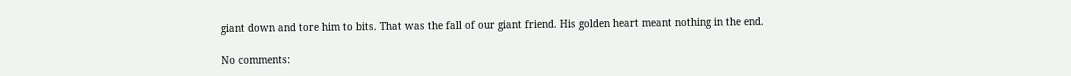giant down and tore him to bits. That was the fall of our giant friend. His golden heart meant nothing in the end.

No comments: